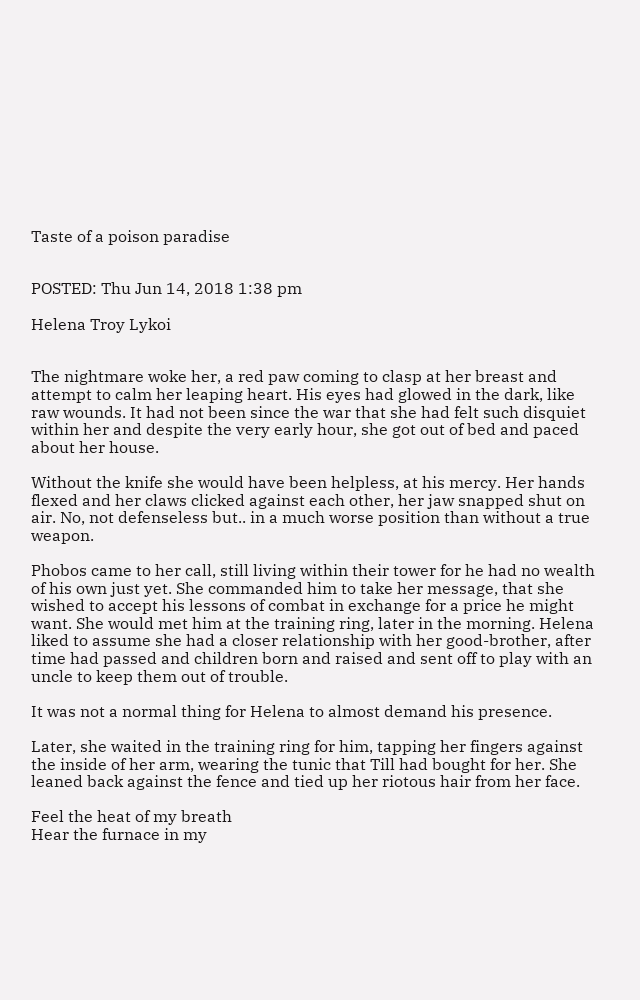Taste of a poison paradise


POSTED: Thu Jun 14, 2018 1:38 pm

Helena Troy Lykoi


The nightmare woke her, a red paw coming to clasp at her breast and attempt to calm her leaping heart. His eyes had glowed in the dark, like raw wounds. It had not been since the war that she had felt such disquiet within her and despite the very early hour, she got out of bed and paced about her house.

Without the knife she would have been helpless, at his mercy. Her hands flexed and her claws clicked against each other, her jaw snapped shut on air. No, not defenseless but.. in a much worse position than without a true weapon.

Phobos came to her call, still living within their tower for he had no wealth of his own just yet. She commanded him to take her message, that she wished to accept his lessons of combat in exchange for a price he might want. She would met him at the training ring, later in the morning. Helena liked to assume she had a closer relationship with her good-brother, after time had passed and children born and raised and sent off to play with an uncle to keep them out of trouble.

It was not a normal thing for Helena to almost demand his presence.

Later, she waited in the training ring for him, tapping her fingers against the inside of her arm, wearing the tunic that Till had bought for her. She leaned back against the fence and tied up her riotous hair from her face.

Feel the heat of my breath
Hear the furnace in my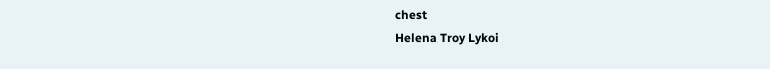chest
Helena Troy Lykoi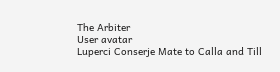The Arbiter
User avatar
Luperci Conserje Mate to Calla and Till